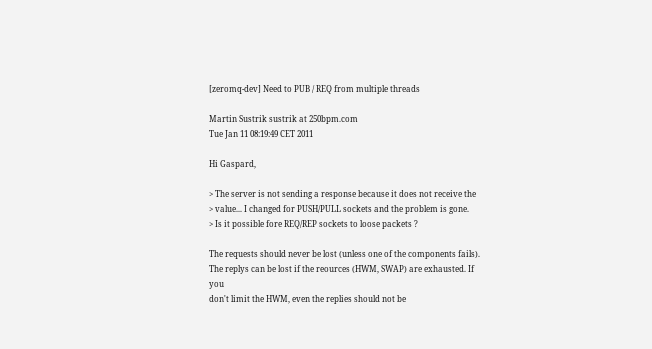[zeromq-dev] Need to PUB / REQ from multiple threads

Martin Sustrik sustrik at 250bpm.com
Tue Jan 11 08:19:49 CET 2011

Hi Gaspard,

> The server is not sending a response because it does not receive the
> value... I changed for PUSH/PULL sockets and the problem is gone.
> Is it possible fore REQ/REP sockets to loose packets ?

The requests should never be lost (unless one of the components fails).
The replys can be lost if the reources (HWM, SWAP) are exhausted. If you
don't limit the HWM, even the replies should not be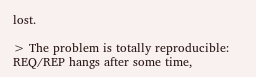lost.

> The problem is totally reproducible: REQ/REP hangs after some time,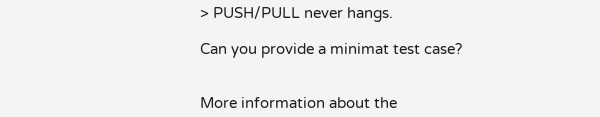> PUSH/PULL never hangs.

Can you provide a minimat test case?


More information about the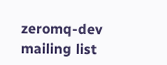zeromq-dev mailing list